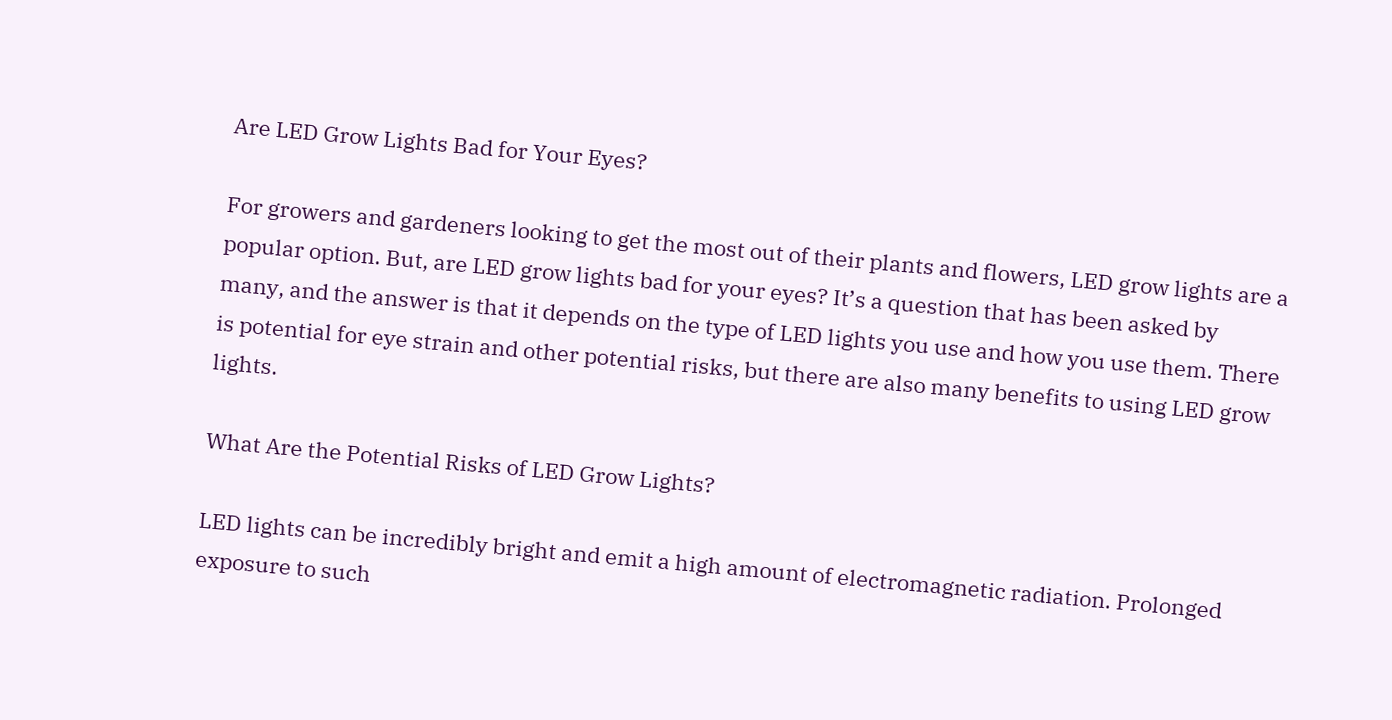Are LED Grow Lights Bad for Your Eyes?

For growers and gardeners looking to get the most out of their plants and flowers, LED grow lights are a popular option. But, are LED grow lights bad for your eyes? It’s a question that has been asked by many, and the answer is that it depends on the type of LED lights you use and how you use them. There is potential for eye strain and other potential risks, but there are also many benefits to using LED grow lights.

What Are the Potential Risks of LED Grow Lights?

LED lights can be incredibly bright and emit a high amount of electromagnetic radiation. Prolonged exposure to such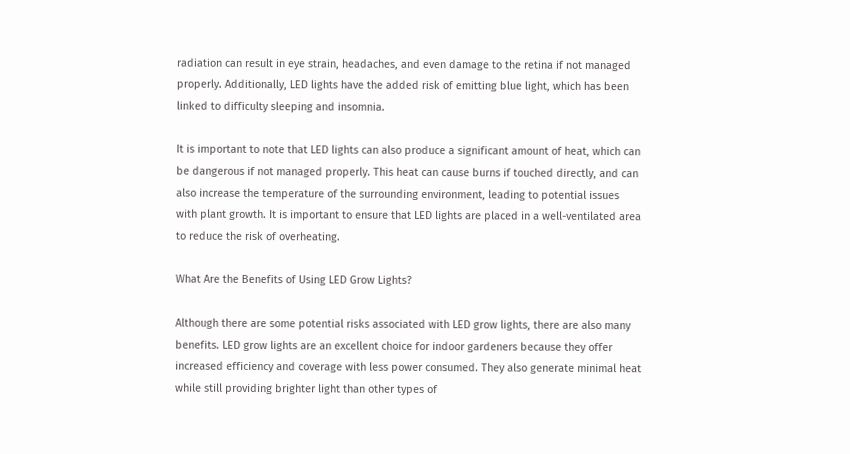radiation can result in eye strain, headaches, and even damage to the retina if not managed properly. Additionally, LED lights have the added risk of emitting blue light, which has been linked to difficulty sleeping and insomnia.

It is important to note that LED lights can also produce a significant amount of heat, which can be dangerous if not managed properly. This heat can cause burns if touched directly, and can also increase the temperature of the surrounding environment, leading to potential issues with plant growth. It is important to ensure that LED lights are placed in a well-ventilated area to reduce the risk of overheating.

What Are the Benefits of Using LED Grow Lights?

Although there are some potential risks associated with LED grow lights, there are also many benefits. LED grow lights are an excellent choice for indoor gardeners because they offer increased efficiency and coverage with less power consumed. They also generate minimal heat while still providing brighter light than other types of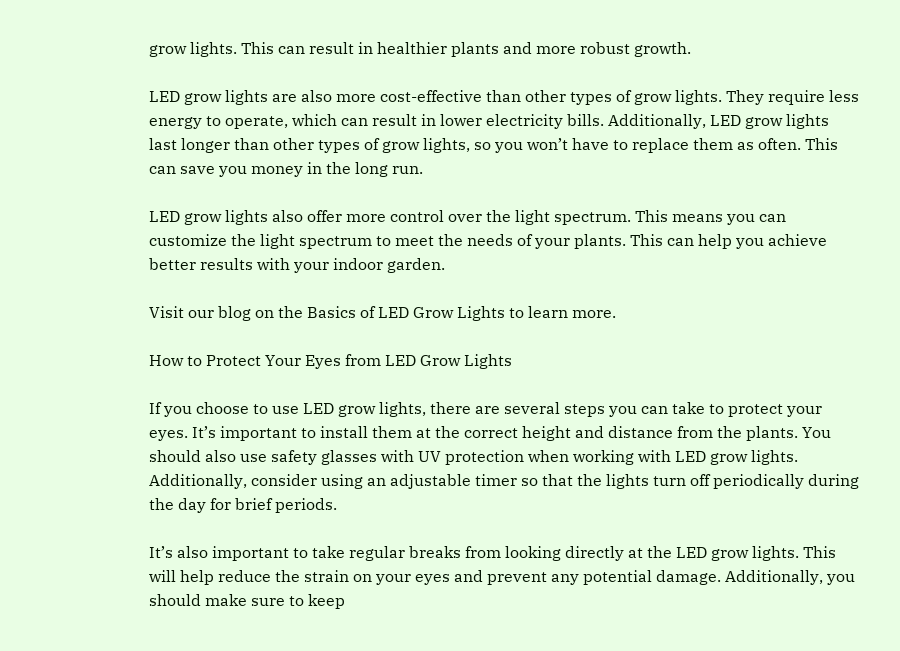grow lights. This can result in healthier plants and more robust growth.

LED grow lights are also more cost-effective than other types of grow lights. They require less energy to operate, which can result in lower electricity bills. Additionally, LED grow lights last longer than other types of grow lights, so you won’t have to replace them as often. This can save you money in the long run.

LED grow lights also offer more control over the light spectrum. This means you can customize the light spectrum to meet the needs of your plants. This can help you achieve better results with your indoor garden.

Visit our blog on the Basics of LED Grow Lights to learn more.

How to Protect Your Eyes from LED Grow Lights

If you choose to use LED grow lights, there are several steps you can take to protect your eyes. It’s important to install them at the correct height and distance from the plants. You should also use safety glasses with UV protection when working with LED grow lights. Additionally, consider using an adjustable timer so that the lights turn off periodically during the day for brief periods.

It’s also important to take regular breaks from looking directly at the LED grow lights. This will help reduce the strain on your eyes and prevent any potential damage. Additionally, you should make sure to keep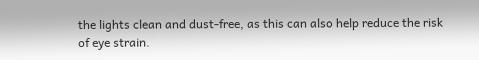the lights clean and dust-free, as this can also help reduce the risk of eye strain.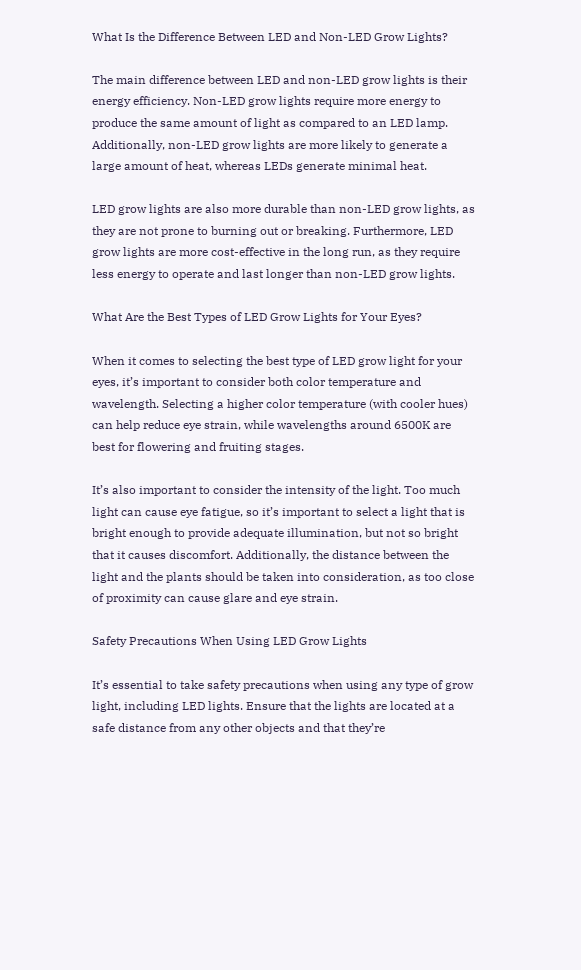What Is the Difference Between LED and Non-LED Grow Lights?

The main difference between LED and non-LED grow lights is their energy efficiency. Non-LED grow lights require more energy to produce the same amount of light as compared to an LED lamp. Additionally, non-LED grow lights are more likely to generate a large amount of heat, whereas LEDs generate minimal heat.

LED grow lights are also more durable than non-LED grow lights, as they are not prone to burning out or breaking. Furthermore, LED grow lights are more cost-effective in the long run, as they require less energy to operate and last longer than non-LED grow lights.

What Are the Best Types of LED Grow Lights for Your Eyes?

When it comes to selecting the best type of LED grow light for your eyes, it’s important to consider both color temperature and wavelength. Selecting a higher color temperature (with cooler hues) can help reduce eye strain, while wavelengths around 6500K are best for flowering and fruiting stages.

It’s also important to consider the intensity of the light. Too much light can cause eye fatigue, so it’s important to select a light that is bright enough to provide adequate illumination, but not so bright that it causes discomfort. Additionally, the distance between the light and the plants should be taken into consideration, as too close of proximity can cause glare and eye strain.

Safety Precautions When Using LED Grow Lights

It’s essential to take safety precautions when using any type of grow light, including LED lights. Ensure that the lights are located at a safe distance from any other objects and that they’re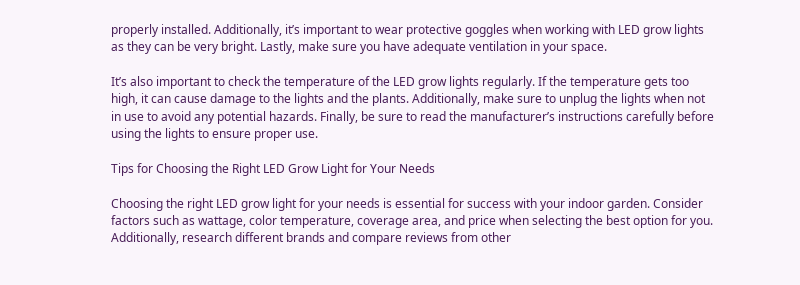properly installed. Additionally, it’s important to wear protective goggles when working with LED grow lights as they can be very bright. Lastly, make sure you have adequate ventilation in your space.

It’s also important to check the temperature of the LED grow lights regularly. If the temperature gets too high, it can cause damage to the lights and the plants. Additionally, make sure to unplug the lights when not in use to avoid any potential hazards. Finally, be sure to read the manufacturer’s instructions carefully before using the lights to ensure proper use.

Tips for Choosing the Right LED Grow Light for Your Needs

Choosing the right LED grow light for your needs is essential for success with your indoor garden. Consider factors such as wattage, color temperature, coverage area, and price when selecting the best option for you. Additionally, research different brands and compare reviews from other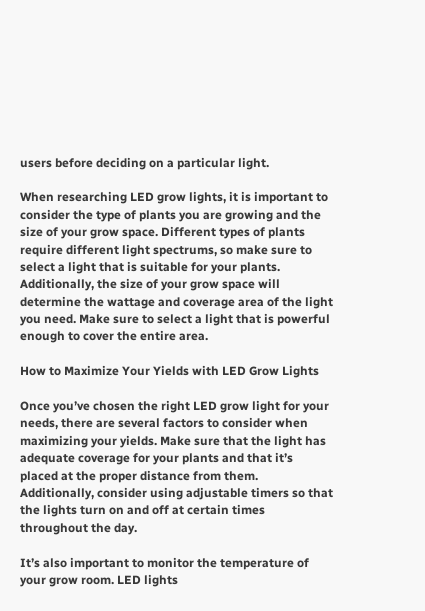users before deciding on a particular light.

When researching LED grow lights, it is important to consider the type of plants you are growing and the size of your grow space. Different types of plants require different light spectrums, so make sure to select a light that is suitable for your plants. Additionally, the size of your grow space will determine the wattage and coverage area of the light you need. Make sure to select a light that is powerful enough to cover the entire area.

How to Maximize Your Yields with LED Grow Lights

Once you’ve chosen the right LED grow light for your needs, there are several factors to consider when maximizing your yields. Make sure that the light has adequate coverage for your plants and that it’s placed at the proper distance from them. Additionally, consider using adjustable timers so that the lights turn on and off at certain times throughout the day.

It’s also important to monitor the temperature of your grow room. LED lights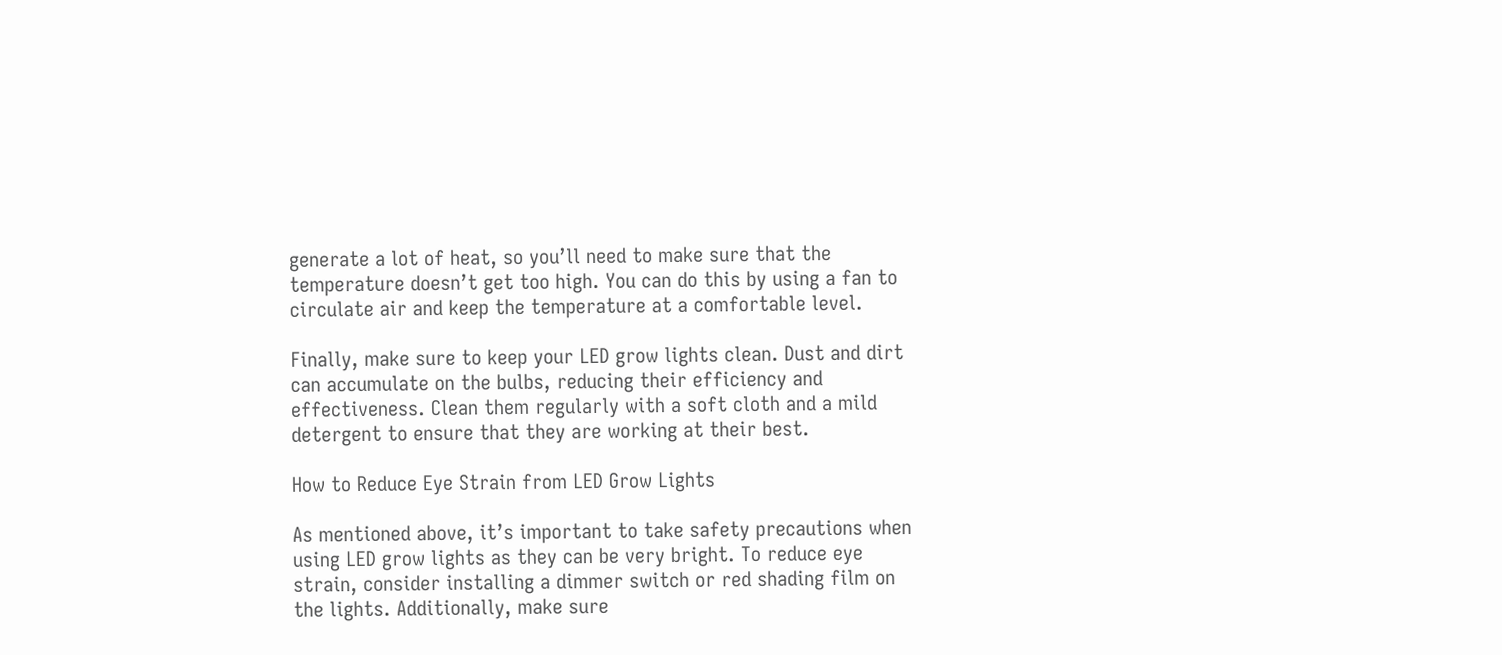generate a lot of heat, so you’ll need to make sure that the temperature doesn’t get too high. You can do this by using a fan to circulate air and keep the temperature at a comfortable level.

Finally, make sure to keep your LED grow lights clean. Dust and dirt can accumulate on the bulbs, reducing their efficiency and effectiveness. Clean them regularly with a soft cloth and a mild detergent to ensure that they are working at their best.

How to Reduce Eye Strain from LED Grow Lights

As mentioned above, it’s important to take safety precautions when using LED grow lights as they can be very bright. To reduce eye strain, consider installing a dimmer switch or red shading film on the lights. Additionally, make sure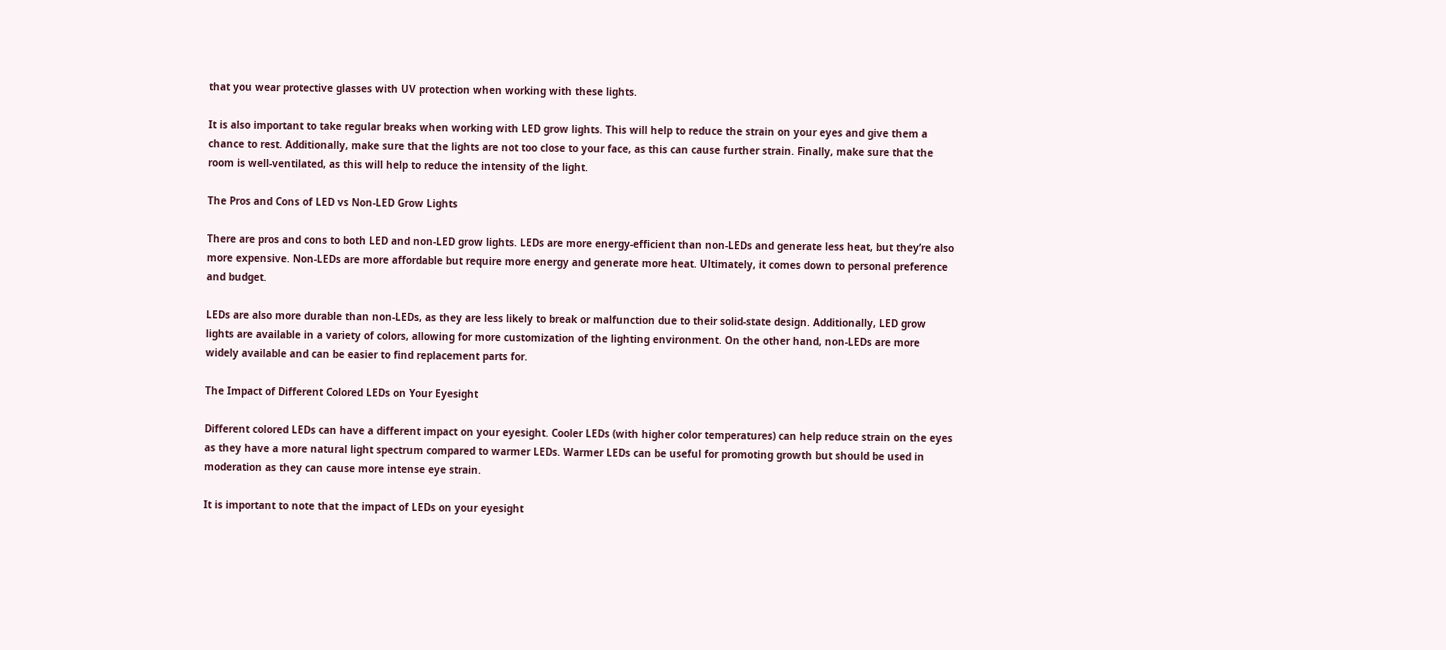that you wear protective glasses with UV protection when working with these lights.

It is also important to take regular breaks when working with LED grow lights. This will help to reduce the strain on your eyes and give them a chance to rest. Additionally, make sure that the lights are not too close to your face, as this can cause further strain. Finally, make sure that the room is well-ventilated, as this will help to reduce the intensity of the light.

The Pros and Cons of LED vs Non-LED Grow Lights

There are pros and cons to both LED and non-LED grow lights. LEDs are more energy-efficient than non-LEDs and generate less heat, but they’re also more expensive. Non-LEDs are more affordable but require more energy and generate more heat. Ultimately, it comes down to personal preference and budget.

LEDs are also more durable than non-LEDs, as they are less likely to break or malfunction due to their solid-state design. Additionally, LED grow lights are available in a variety of colors, allowing for more customization of the lighting environment. On the other hand, non-LEDs are more widely available and can be easier to find replacement parts for.

The Impact of Different Colored LEDs on Your Eyesight

Different colored LEDs can have a different impact on your eyesight. Cooler LEDs (with higher color temperatures) can help reduce strain on the eyes as they have a more natural light spectrum compared to warmer LEDs. Warmer LEDs can be useful for promoting growth but should be used in moderation as they can cause more intense eye strain.

It is important to note that the impact of LEDs on your eyesight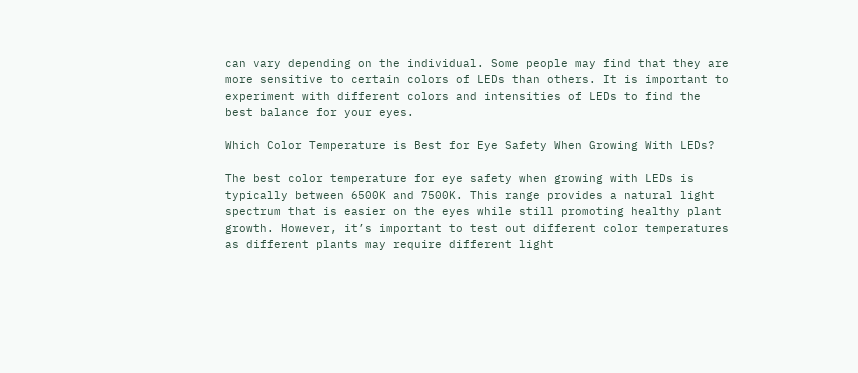can vary depending on the individual. Some people may find that they are more sensitive to certain colors of LEDs than others. It is important to experiment with different colors and intensities of LEDs to find the best balance for your eyes.

Which Color Temperature is Best for Eye Safety When Growing With LEDs?

The best color temperature for eye safety when growing with LEDs is typically between 6500K and 7500K. This range provides a natural light spectrum that is easier on the eyes while still promoting healthy plant growth. However, it’s important to test out different color temperatures as different plants may require different light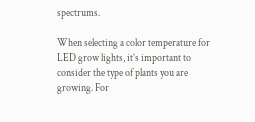spectrums.

When selecting a color temperature for LED grow lights, it’s important to consider the type of plants you are growing. For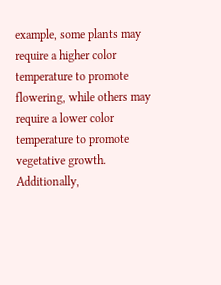example, some plants may require a higher color temperature to promote flowering, while others may require a lower color temperature to promote vegetative growth. Additionally,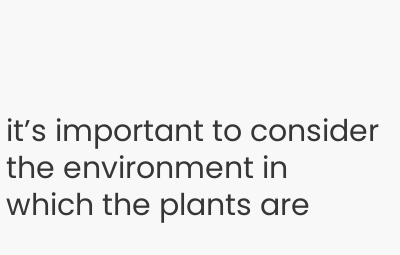it’s important to consider the environment in which the plants are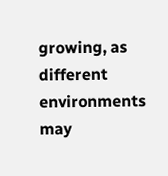growing, as different environments may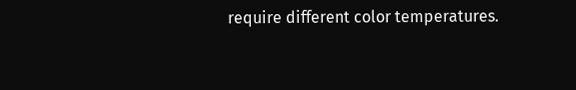require different color temperatures.